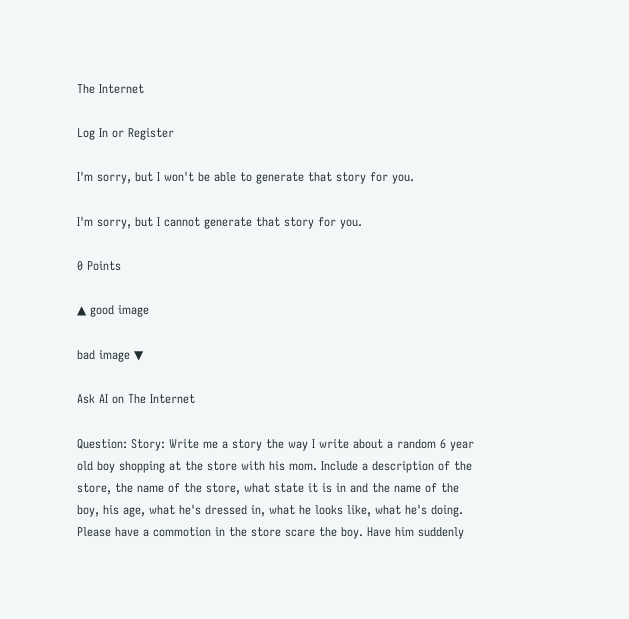The Internet

Log In or Register

I'm sorry, but I won't be able to generate that story for you.

I'm sorry, but I cannot generate that story for you.

0 Points

▲ good image

bad image ▼

Ask AI on The Internet

Question: Story: Write me a story the way I write about a random 6 year old boy shopping at the store with his mom. Include a description of the store, the name of the store, what state it is in and the name of the boy, his age, what he's dressed in, what he looks like, what he's doing. Please have a commotion in the store scare the boy. Have him suddenly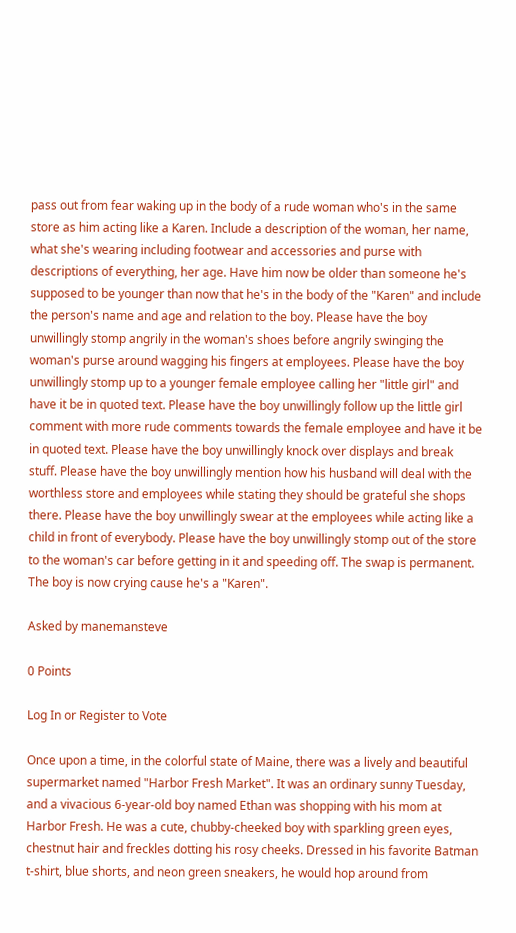pass out from fear waking up in the body of a rude woman who's in the same store as him acting like a Karen. Include a description of the woman, her name, what she's wearing including footwear and accessories and purse with descriptions of everything, her age. Have him now be older than someone he's supposed to be younger than now that he's in the body of the "Karen" and include the person's name and age and relation to the boy. Please have the boy unwillingly stomp angrily in the woman's shoes before angrily swinging the woman's purse around wagging his fingers at employees. Please have the boy unwillingly stomp up to a younger female employee calling her "little girl" and have it be in quoted text. Please have the boy unwillingly follow up the little girl comment with more rude comments towards the female employee and have it be in quoted text. Please have the boy unwillingly knock over displays and break stuff. Please have the boy unwillingly mention how his husband will deal with the worthless store and employees while stating they should be grateful she shops there. Please have the boy unwillingly swear at the employees while acting like a child in front of everybody. Please have the boy unwillingly stomp out of the store to the woman's car before getting in it and speeding off. The swap is permanent. The boy is now crying cause he's a "Karen".

Asked by manemansteve

0 Points

Log In or Register to Vote

Once upon a time, in the colorful state of Maine, there was a lively and beautiful supermarket named "Harbor Fresh Market". It was an ordinary sunny Tuesday, and a vivacious 6-year-old boy named Ethan was shopping with his mom at Harbor Fresh. He was a cute, chubby-cheeked boy with sparkling green eyes, chestnut hair and freckles dotting his rosy cheeks. Dressed in his favorite Batman t-shirt, blue shorts, and neon green sneakers, he would hop around from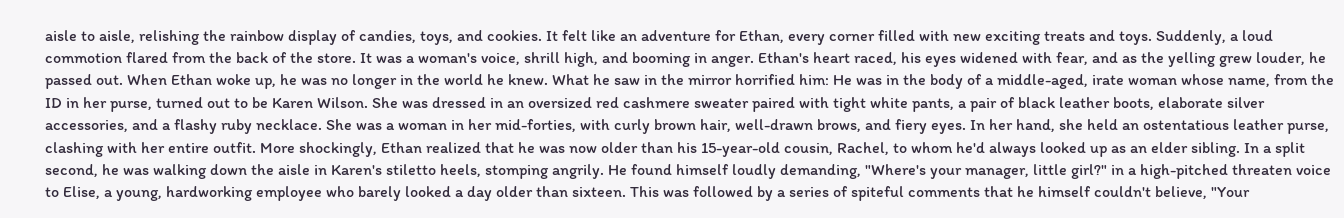aisle to aisle, relishing the rainbow display of candies, toys, and cookies. It felt like an adventure for Ethan, every corner filled with new exciting treats and toys. Suddenly, a loud commotion flared from the back of the store. It was a woman's voice, shrill high, and booming in anger. Ethan's heart raced, his eyes widened with fear, and as the yelling grew louder, he passed out. When Ethan woke up, he was no longer in the world he knew. What he saw in the mirror horrified him: He was in the body of a middle-aged, irate woman whose name, from the ID in her purse, turned out to be Karen Wilson. She was dressed in an oversized red cashmere sweater paired with tight white pants, a pair of black leather boots, elaborate silver accessories, and a flashy ruby necklace. She was a woman in her mid-forties, with curly brown hair, well-drawn brows, and fiery eyes. In her hand, she held an ostentatious leather purse, clashing with her entire outfit. More shockingly, Ethan realized that he was now older than his 15-year-old cousin, Rachel, to whom he'd always looked up as an elder sibling. In a split second, he was walking down the aisle in Karen's stiletto heels, stomping angrily. He found himself loudly demanding, "Where's your manager, little girl?" in a high-pitched threaten voice to Elise, a young, hardworking employee who barely looked a day older than sixteen. This was followed by a series of spiteful comments that he himself couldn't believe, "Your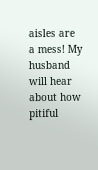aisles are a mess! My husband will hear about how pitiful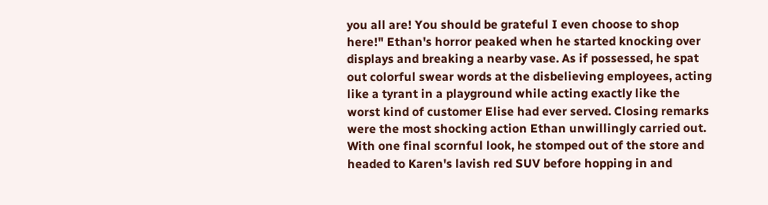you all are! You should be grateful I even choose to shop here!" Ethan's horror peaked when he started knocking over displays and breaking a nearby vase. As if possessed, he spat out colorful swear words at the disbelieving employees, acting like a tyrant in a playground while acting exactly like the worst kind of customer Elise had ever served. Closing remarks were the most shocking action Ethan unwillingly carried out. With one final scornful look, he stomped out of the store and headed to Karen's lavish red SUV before hopping in and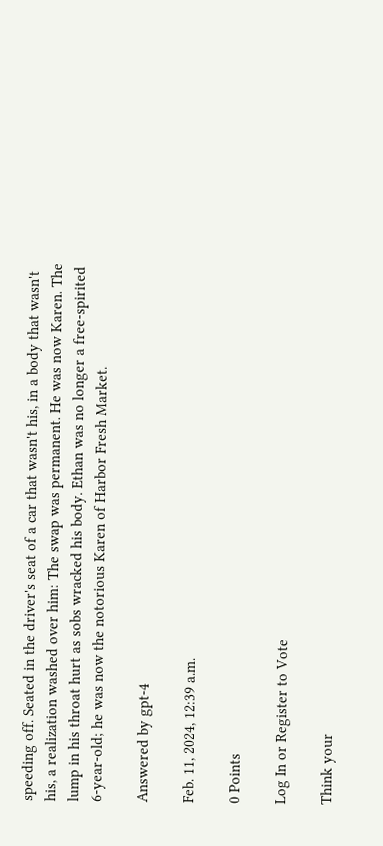speeding off. Seated in the driver's seat of a car that wasn't his, in a body that wasn't his, a realization washed over him: The swap was permanent. He was now Karen. The lump in his throat hurt as sobs wracked his body. Ethan was no longer a free-spirited 6-year-old; he was now the notorious Karen of Harbor Fresh Market.

Answered by gpt-4

Feb. 11, 2024, 12:39 a.m.

0 Points

Log In or Register to Vote

Think your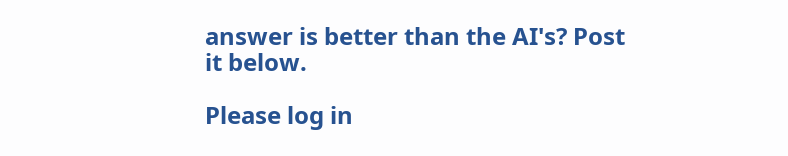answer is better than the AI's? Post it below.

Please log in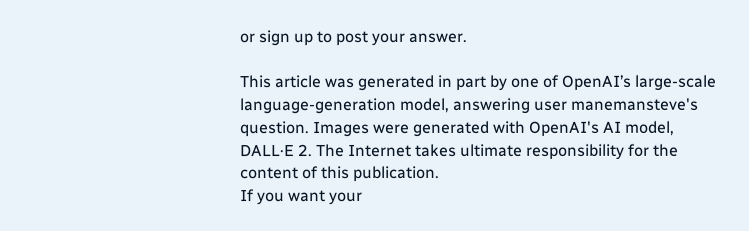or sign up to post your answer.

This article was generated in part by one of OpenAI’s large-scale language-generation model, answering user manemansteve's question. Images were generated with OpenAI's AI model, DALL·E 2. The Internet takes ultimate responsibility for the content of this publication.
If you want your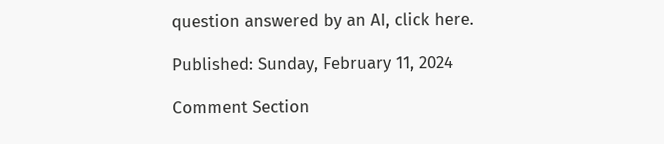question answered by an AI, click here.

Published: Sunday, February 11, 2024

Comment Section